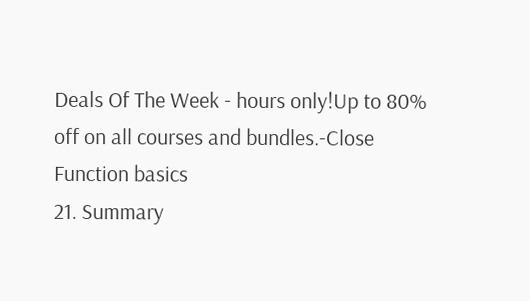Deals Of The Week - hours only!Up to 80% off on all courses and bundles.-Close
Function basics
21. Summary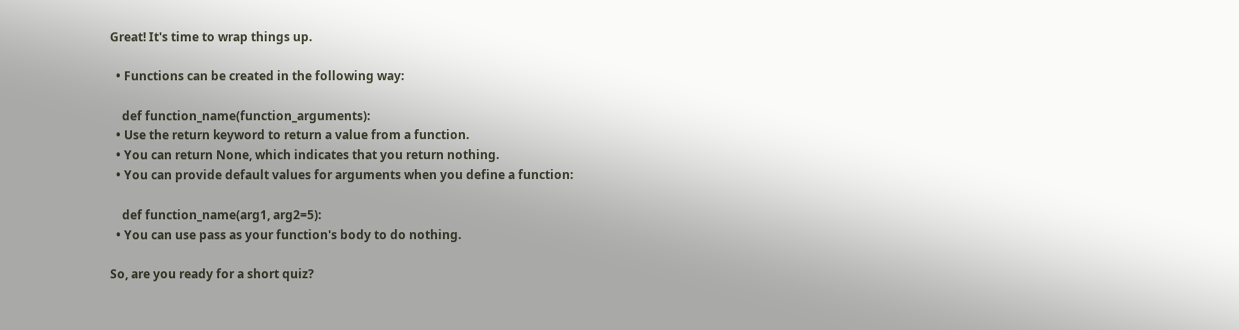Great! It's time to wrap things up.

  • Functions can be created in the following way:

    def function_name(function_arguments):
  • Use the return keyword to return a value from a function.
  • You can return None, which indicates that you return nothing.
  • You can provide default values for arguments when you define a function:

    def function_name(arg1, arg2=5):
  • You can use pass as your function's body to do nothing.

So, are you ready for a short quiz?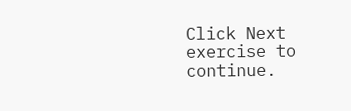Click Next exercise to continue.